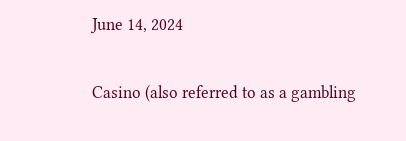June 14, 2024

Casino (also referred to as a gambling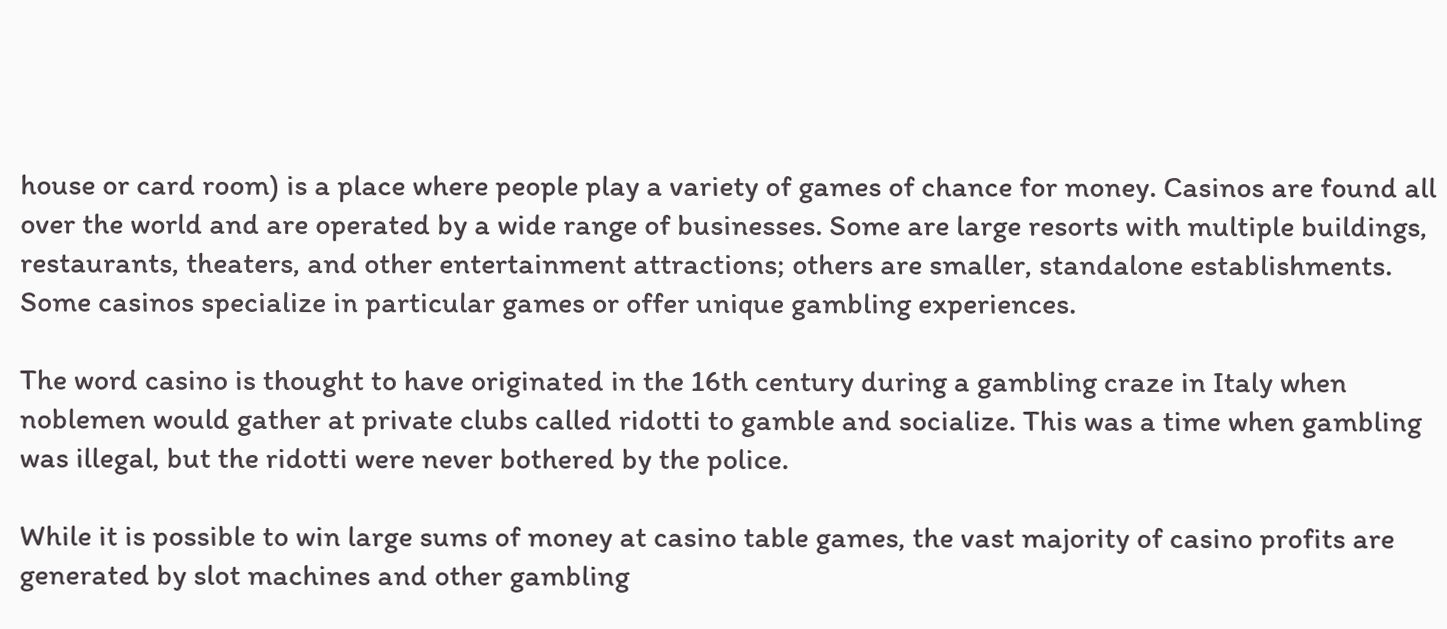house or card room) is a place where people play a variety of games of chance for money. Casinos are found all over the world and are operated by a wide range of businesses. Some are large resorts with multiple buildings, restaurants, theaters, and other entertainment attractions; others are smaller, standalone establishments. Some casinos specialize in particular games or offer unique gambling experiences.

The word casino is thought to have originated in the 16th century during a gambling craze in Italy when noblemen would gather at private clubs called ridotti to gamble and socialize. This was a time when gambling was illegal, but the ridotti were never bothered by the police.

While it is possible to win large sums of money at casino table games, the vast majority of casino profits are generated by slot machines and other gambling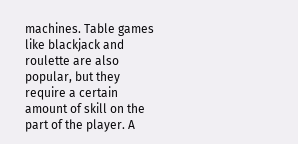machines. Table games like blackjack and roulette are also popular, but they require a certain amount of skill on the part of the player. A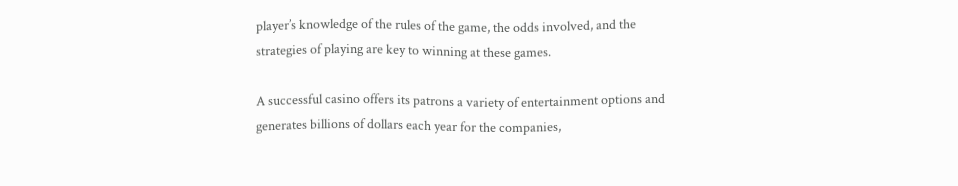player’s knowledge of the rules of the game, the odds involved, and the strategies of playing are key to winning at these games.

A successful casino offers its patrons a variety of entertainment options and generates billions of dollars each year for the companies,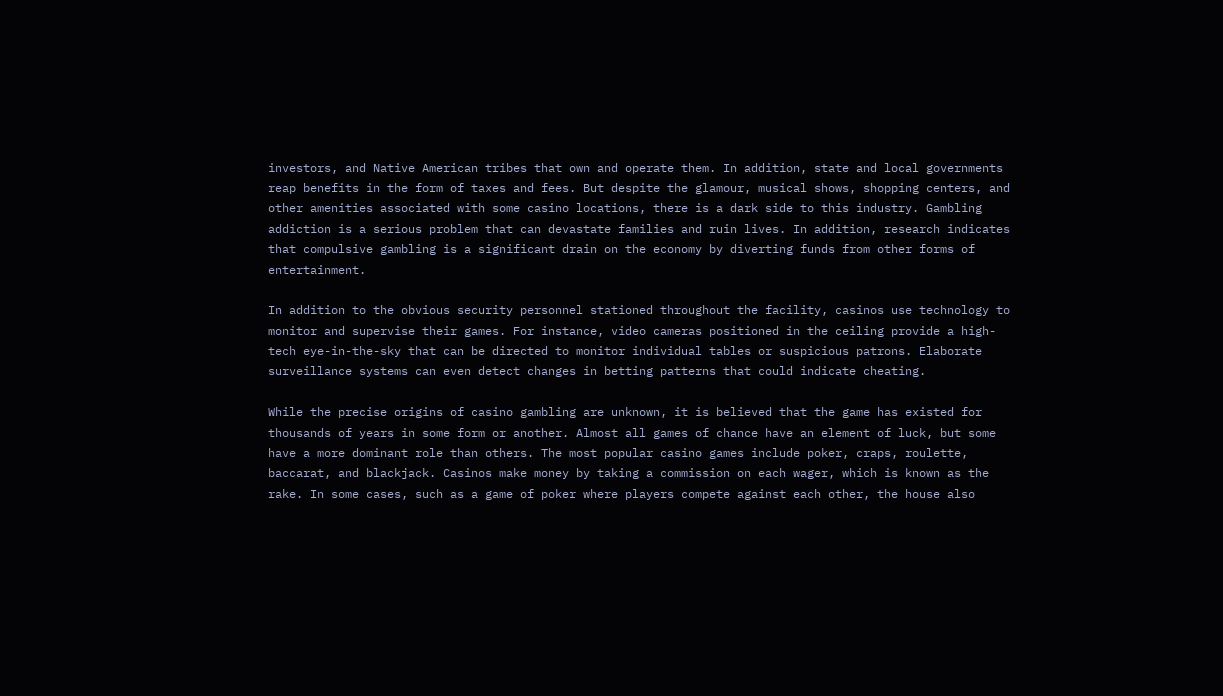investors, and Native American tribes that own and operate them. In addition, state and local governments reap benefits in the form of taxes and fees. But despite the glamour, musical shows, shopping centers, and other amenities associated with some casino locations, there is a dark side to this industry. Gambling addiction is a serious problem that can devastate families and ruin lives. In addition, research indicates that compulsive gambling is a significant drain on the economy by diverting funds from other forms of entertainment.

In addition to the obvious security personnel stationed throughout the facility, casinos use technology to monitor and supervise their games. For instance, video cameras positioned in the ceiling provide a high-tech eye-in-the-sky that can be directed to monitor individual tables or suspicious patrons. Elaborate surveillance systems can even detect changes in betting patterns that could indicate cheating.

While the precise origins of casino gambling are unknown, it is believed that the game has existed for thousands of years in some form or another. Almost all games of chance have an element of luck, but some have a more dominant role than others. The most popular casino games include poker, craps, roulette, baccarat, and blackjack. Casinos make money by taking a commission on each wager, which is known as the rake. In some cases, such as a game of poker where players compete against each other, the house also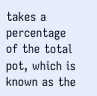takes a percentage of the total pot, which is known as the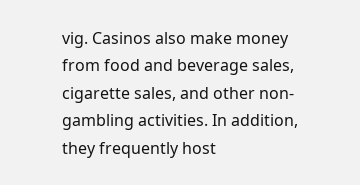vig. Casinos also make money from food and beverage sales, cigarette sales, and other non-gambling activities. In addition, they frequently host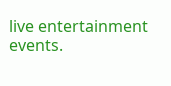live entertainment events.